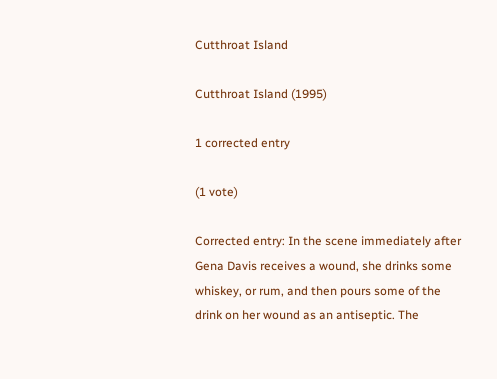Cutthroat Island

Cutthroat Island (1995)

1 corrected entry

(1 vote)

Corrected entry: In the scene immediately after Gena Davis receives a wound, she drinks some whiskey, or rum, and then pours some of the drink on her wound as an antiseptic. The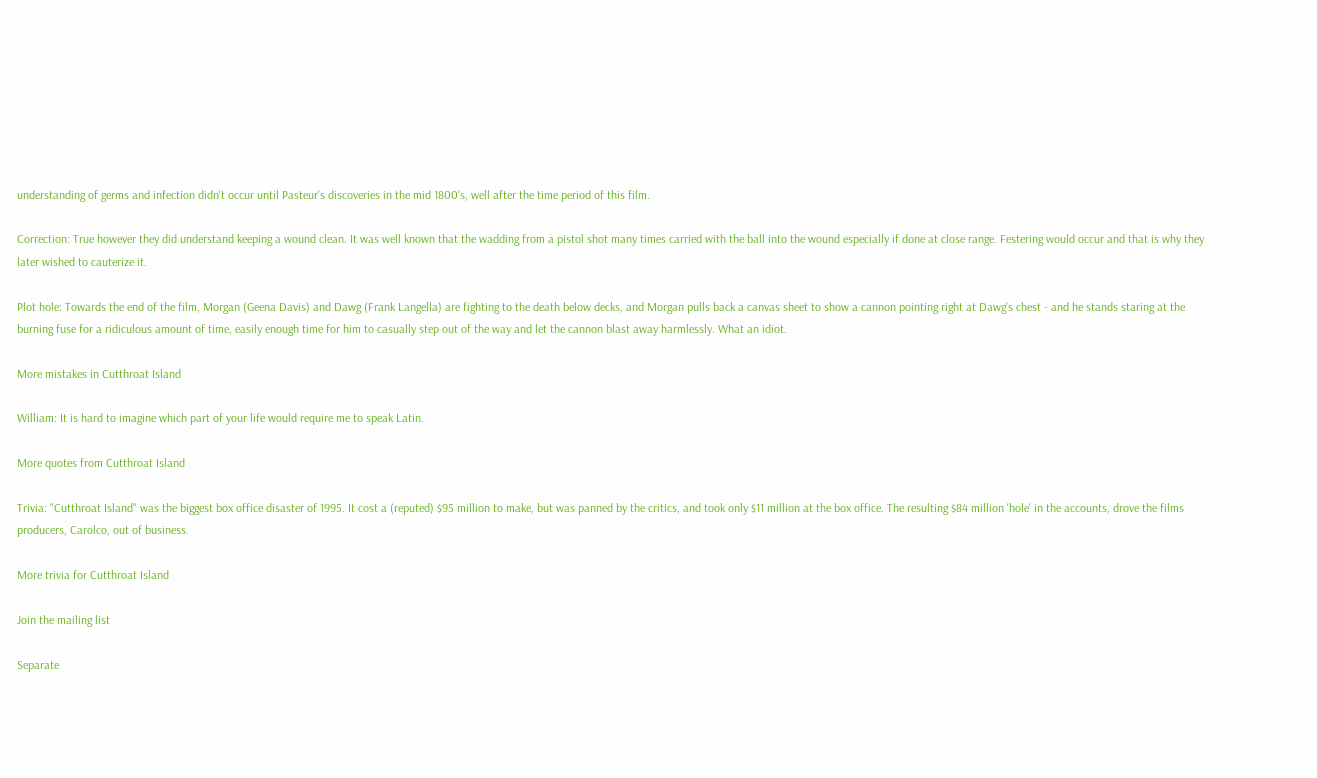understanding of germs and infection didn't occur until Pasteur's discoveries in the mid 1800's, well after the time period of this film.

Correction: True however they did understand keeping a wound clean. It was well known that the wadding from a pistol shot many times carried with the ball into the wound especially if done at close range. Festering would occur and that is why they later wished to cauterize it.

Plot hole: Towards the end of the film, Morgan (Geena Davis) and Dawg (Frank Langella) are fighting to the death below decks, and Morgan pulls back a canvas sheet to show a cannon pointing right at Dawg's chest - and he stands staring at the burning fuse for a ridiculous amount of time, easily enough time for him to casually step out of the way and let the cannon blast away harmlessly. What an idiot.

More mistakes in Cutthroat Island

William: It is hard to imagine which part of your life would require me to speak Latin.

More quotes from Cutthroat Island

Trivia: "Cutthroat Island" was the biggest box office disaster of 1995. It cost a (reputed) $95 million to make, but was panned by the critics, and took only $11 million at the box office. The resulting $84 million 'hole' in the accounts, drove the films producers, Carolco, out of business.

More trivia for Cutthroat Island

Join the mailing list

Separate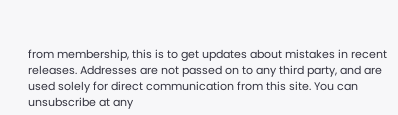from membership, this is to get updates about mistakes in recent releases. Addresses are not passed on to any third party, and are used solely for direct communication from this site. You can unsubscribe at any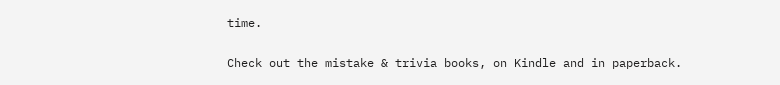time.

Check out the mistake & trivia books, on Kindle and in paperback.